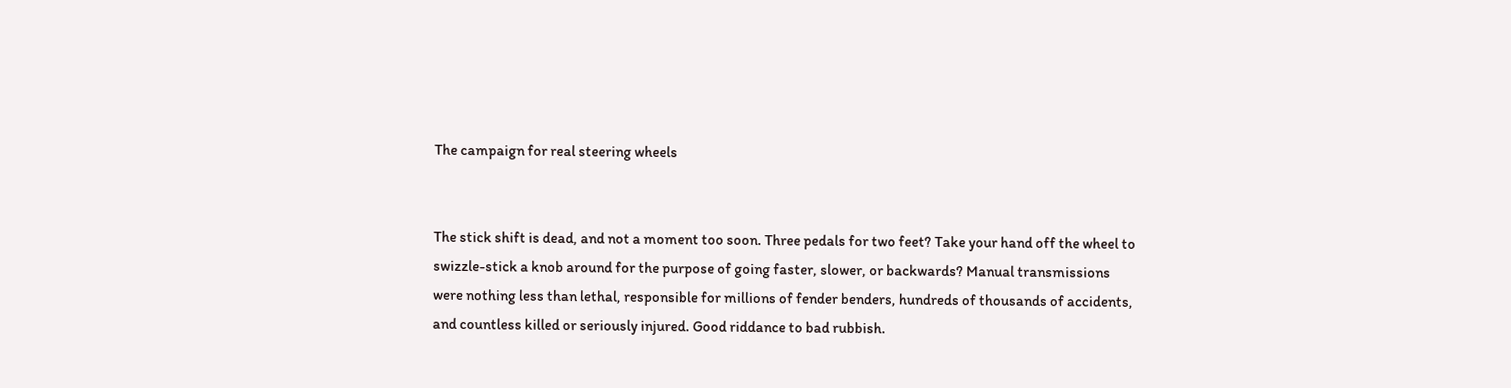The campaign for real steering wheels


The stick shift is dead, and not a moment too soon. Three pedals for two feet? Take your hand off the wheel to swizzle-stick a knob around for the purpose of going faster, slower, or backwards? Manual transmissions were nothing less than lethal, responsible for millions of fender benders, hundreds of thousands of accidents, and countless killed or seriously injured. Good riddance to bad rubbish.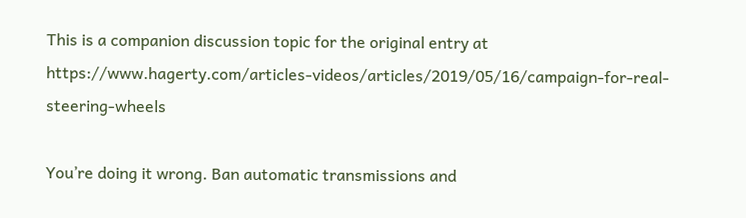This is a companion discussion topic for the original entry at https://www.hagerty.com/articles-videos/articles/2019/05/16/campaign-for-real-steering-wheels

You’re doing it wrong. Ban automatic transmissions and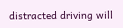distracted driving will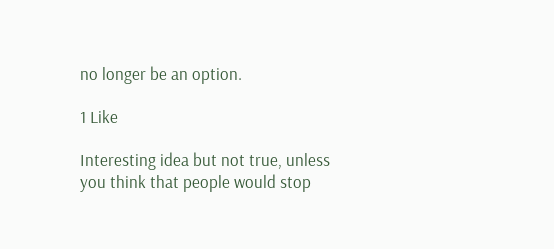no longer be an option.

1 Like

Interesting idea but not true, unless you think that people would stop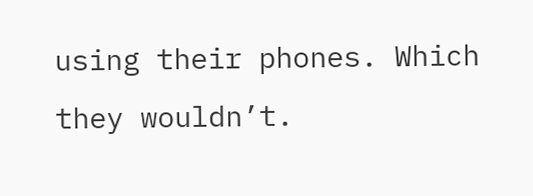using their phones. Which they wouldn’t.